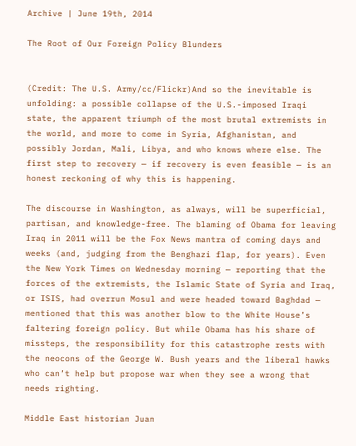Archive | June 19th, 2014

The Root of Our Foreign Policy Blunders


(Credit: The U.S. Army/cc/Flickr)And so the inevitable is unfolding: a possible collapse of the U.S.-imposed Iraqi state, the apparent triumph of the most brutal extremists in the world, and more to come in Syria, Afghanistan, and possibly Jordan, Mali, Libya, and who knows where else. The first step to recovery — if recovery is even feasible — is an honest reckoning of why this is happening.

The discourse in Washington, as always, will be superficial, partisan, and knowledge-free. The blaming of Obama for leaving Iraq in 2011 will be the Fox News mantra of coming days and weeks (and, judging from the Benghazi flap, for years). Even the New York Times on Wednesday morning — reporting that the forces of the extremists, the Islamic State of Syria and Iraq, or ISIS, had overrun Mosul and were headed toward Baghdad — mentioned that this was another blow to the White House’s faltering foreign policy. But while Obama has his share of missteps, the responsibility for this catastrophe rests with the neocons of the George W. Bush years and the liberal hawks who can’t help but propose war when they see a wrong that needs righting.

Middle East historian Juan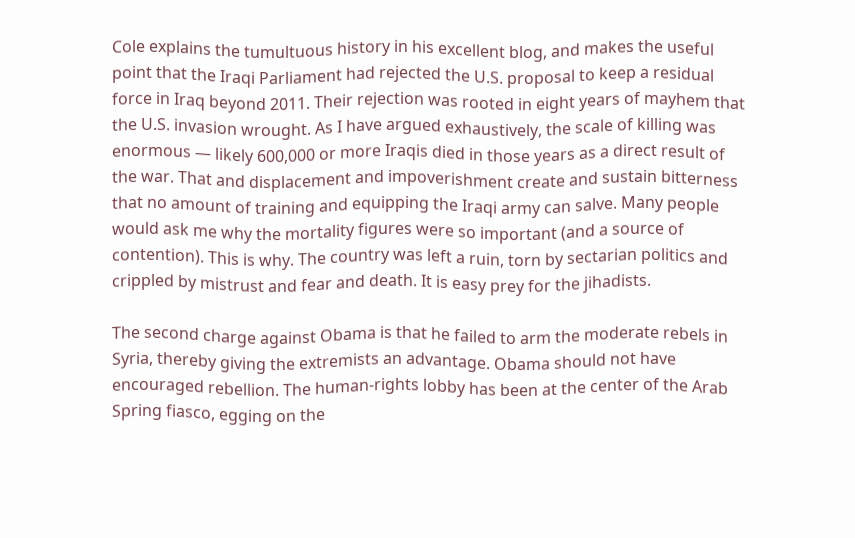Cole explains the tumultuous history in his excellent blog, and makes the useful point that the Iraqi Parliament had rejected the U.S. proposal to keep a residual force in Iraq beyond 2011. Their rejection was rooted in eight years of mayhem that the U.S. invasion wrought. As I have argued exhaustively, the scale of killing was enormous — likely 600,000 or more Iraqis died in those years as a direct result of the war. That and displacement and impoverishment create and sustain bitterness that no amount of training and equipping the Iraqi army can salve. Many people would ask me why the mortality figures were so important (and a source of contention). This is why. The country was left a ruin, torn by sectarian politics and crippled by mistrust and fear and death. It is easy prey for the jihadists.

The second charge against Obama is that he failed to arm the moderate rebels in Syria, thereby giving the extremists an advantage. Obama should not have encouraged rebellion. The human-rights lobby has been at the center of the Arab Spring fiasco, egging on the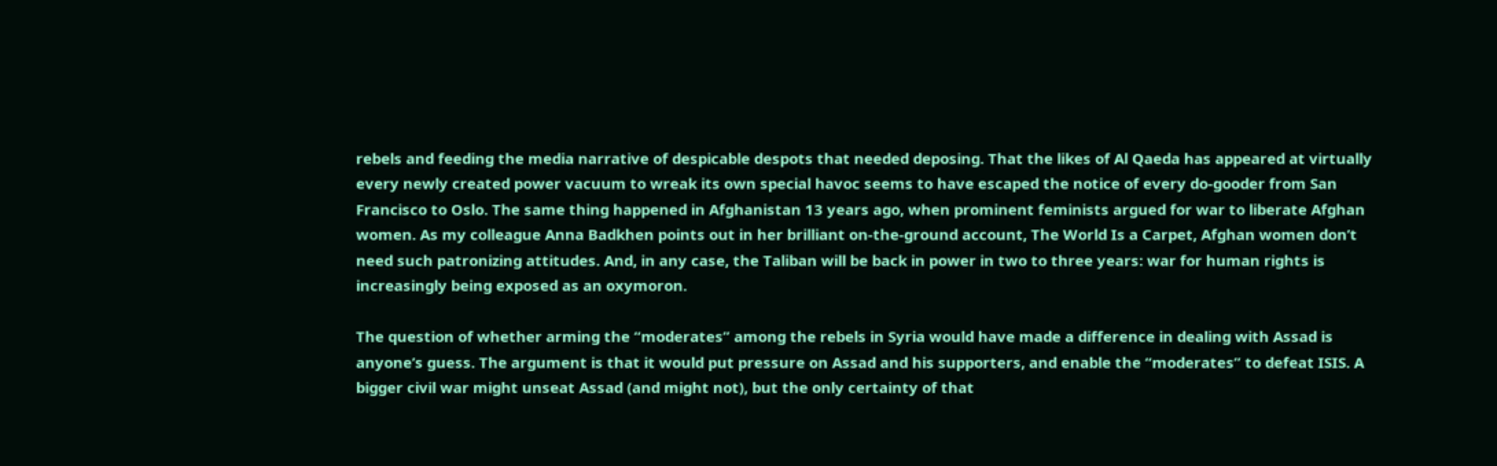rebels and feeding the media narrative of despicable despots that needed deposing. That the likes of Al Qaeda has appeared at virtually every newly created power vacuum to wreak its own special havoc seems to have escaped the notice of every do-gooder from San Francisco to Oslo. The same thing happened in Afghanistan 13 years ago, when prominent feminists argued for war to liberate Afghan women. As my colleague Anna Badkhen points out in her brilliant on-the-ground account, The World Is a Carpet, Afghan women don’t need such patronizing attitudes. And, in any case, the Taliban will be back in power in two to three years: war for human rights is increasingly being exposed as an oxymoron.

The question of whether arming the “moderates” among the rebels in Syria would have made a difference in dealing with Assad is anyone’s guess. The argument is that it would put pressure on Assad and his supporters, and enable the “moderates” to defeat ISIS. A bigger civil war might unseat Assad (and might not), but the only certainty of that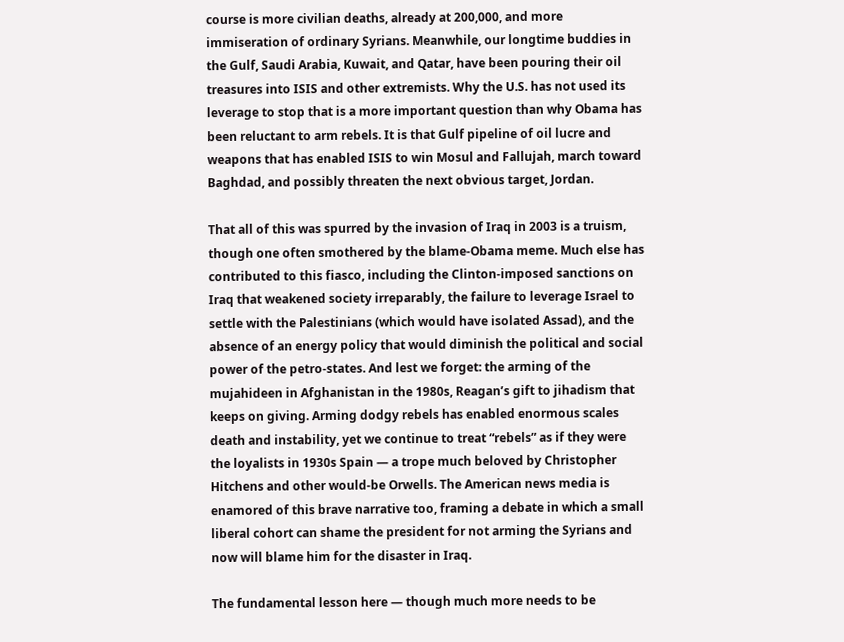course is more civilian deaths, already at 200,000, and more immiseration of ordinary Syrians. Meanwhile, our longtime buddies in the Gulf, Saudi Arabia, Kuwait, and Qatar, have been pouring their oil treasures into ISIS and other extremists. Why the U.S. has not used its leverage to stop that is a more important question than why Obama has been reluctant to arm rebels. It is that Gulf pipeline of oil lucre and weapons that has enabled ISIS to win Mosul and Fallujah, march toward Baghdad, and possibly threaten the next obvious target, Jordan.

That all of this was spurred by the invasion of Iraq in 2003 is a truism, though one often smothered by the blame-Obama meme. Much else has contributed to this fiasco, including the Clinton-imposed sanctions on Iraq that weakened society irreparably, the failure to leverage Israel to settle with the Palestinians (which would have isolated Assad), and the absence of an energy policy that would diminish the political and social power of the petro-states. And lest we forget: the arming of the mujahideen in Afghanistan in the 1980s, Reagan’s gift to jihadism that keeps on giving. Arming dodgy rebels has enabled enormous scales death and instability, yet we continue to treat “rebels” as if they were the loyalists in 1930s Spain — a trope much beloved by Christopher Hitchens and other would-be Orwells. The American news media is enamored of this brave narrative too, framing a debate in which a small liberal cohort can shame the president for not arming the Syrians and now will blame him for the disaster in Iraq.

The fundamental lesson here — though much more needs to be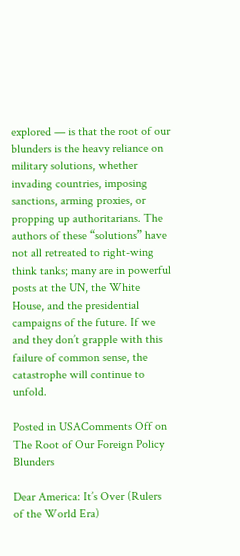explored — is that the root of our blunders is the heavy reliance on military solutions, whether invading countries, imposing sanctions, arming proxies, or propping up authoritarians. The authors of these “solutions” have not all retreated to right-wing think tanks; many are in powerful posts at the UN, the White House, and the presidential campaigns of the future. If we and they don’t grapple with this failure of common sense, the catastrophe will continue to unfold.

Posted in USAComments Off on The Root of Our Foreign Policy Blunders

Dear America: It’s Over (Rulers of the World Era)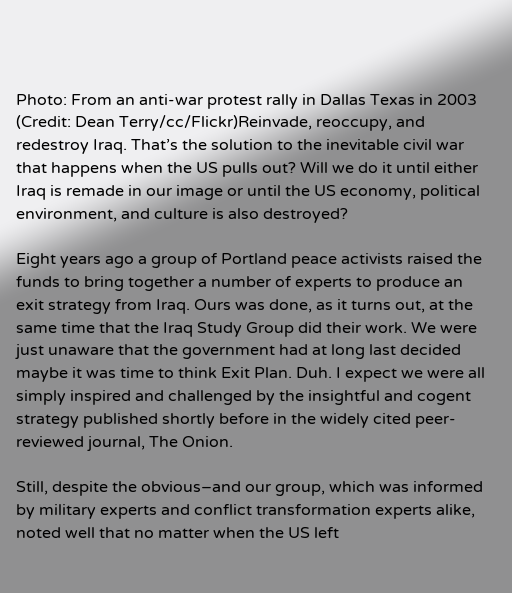Photo: From an anti-war protest rally in Dallas Texas in 2003 (Credit: Dean Terry/cc/Flickr)Reinvade, reoccupy, and redestroy Iraq. That’s the solution to the inevitable civil war that happens when the US pulls out? Will we do it until either Iraq is remade in our image or until the US economy, political environment, and culture is also destroyed?

Eight years ago a group of Portland peace activists raised the funds to bring together a number of experts to produce an exit strategy from Iraq. Ours was done, as it turns out, at the same time that the Iraq Study Group did their work. We were just unaware that the government had at long last decided maybe it was time to think Exit Plan. Duh. I expect we were all simply inspired and challenged by the insightful and cogent strategy published shortly before in the widely cited peer-reviewed journal, The Onion.

Still, despite the obvious–and our group, which was informed by military experts and conflict transformation experts alike, noted well that no matter when the US left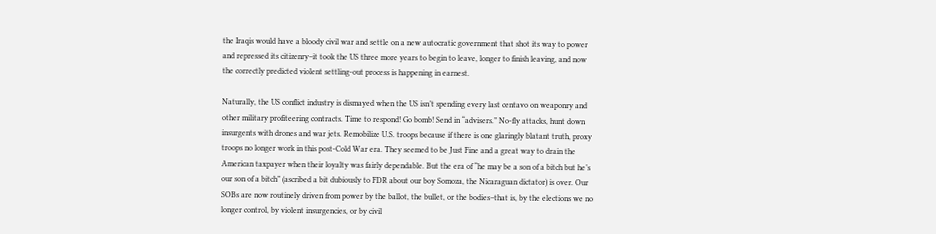the Iraqis would have a bloody civil war and settle on a new autocratic government that shot its way to power and repressed its citizenry–it took the US three more years to begin to leave, longer to finish leaving, and now the correctly predicted violent settling-out process is happening in earnest.

Naturally, the US conflict industry is dismayed when the US isn’t spending every last centavo on weaponry and other military profiteering contracts. Time to respond! Go bomb! Send in “advisers.” No-fly attacks, hunt down insurgents with drones and war jets. Remobilize U.S. troops because if there is one glaringly blatant truth, proxy troops no longer work in this post-Cold War era. They seemed to be Just Fine and a great way to drain the American taxpayer when their loyalty was fairly dependable. But the era of “he may be a son of a bitch but he’s our son of a bitch” (ascribed a bit dubiously to FDR about our boy Somoza, the Nicaraguan dictator) is over. Our SOBs are now routinely driven from power by the ballot, the bullet, or the bodies–that is, by the elections we no longer control, by violent insurgencies, or by civil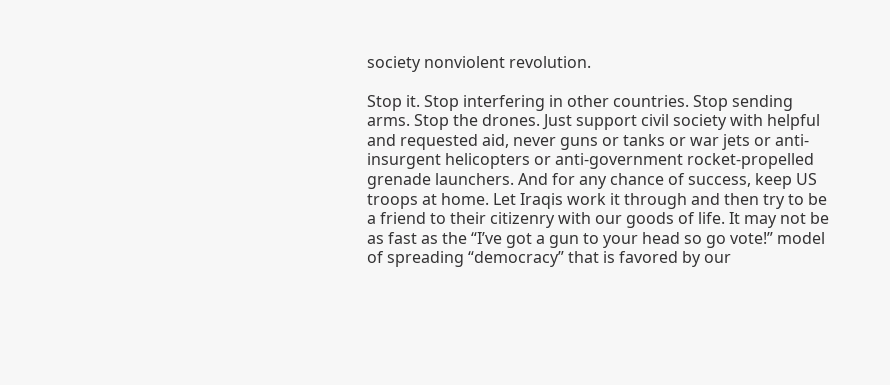society nonviolent revolution.

Stop it. Stop interfering in other countries. Stop sending arms. Stop the drones. Just support civil society with helpful and requested aid, never guns or tanks or war jets or anti-insurgent helicopters or anti-government rocket-propelled grenade launchers. And for any chance of success, keep US troops at home. Let Iraqis work it through and then try to be a friend to their citizenry with our goods of life. It may not be as fast as the “I’ve got a gun to your head so go vote!” model of spreading “democracy” that is favored by our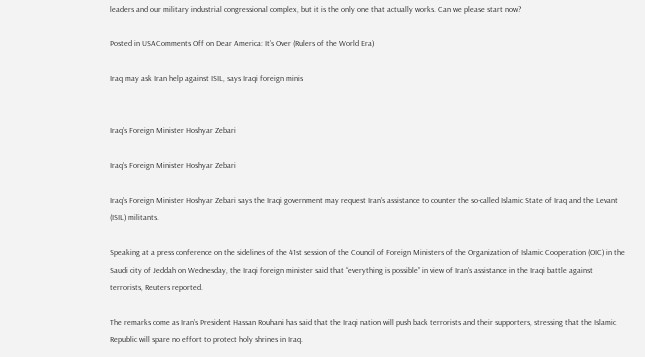leaders and our military industrial congressional complex, but it is the only one that actually works. Can we please start now?

Posted in USAComments Off on Dear America: It’s Over (Rulers of the World Era)

Iraq may ask Iran help against ISIL, says Iraqi foreign minis


Iraq’s Foreign Minister Hoshyar Zebari

Iraq’s Foreign Minister Hoshyar Zebari

Iraq’s Foreign Minister Hoshyar Zebari says the Iraqi government may request Iran’s assistance to counter the so-called Islamic State of Iraq and the Levant (ISIL) militants.

Speaking at a press conference on the sidelines of the 41st session of the Council of Foreign Ministers of the Organization of Islamic Cooperation (OIC) in the Saudi city of Jeddah on Wednesday, the Iraqi foreign minister said that “everything is possible” in view of Iran’s assistance in the Iraqi battle against terrorists, Reuters reported.

The remarks come as Iran’s President Hassan Rouhani has said that the Iraqi nation will push back terrorists and their supporters, stressing that the Islamic Republic will spare no effort to protect holy shrines in Iraq.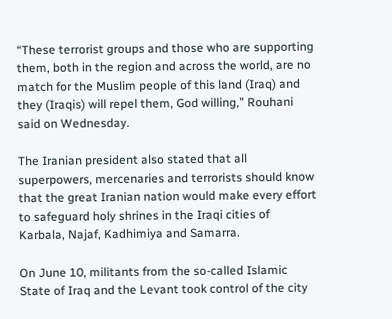“These terrorist groups and those who are supporting them, both in the region and across the world, are no match for the Muslim people of this land (Iraq) and they (Iraqis) will repel them, God willing,” Rouhani said on Wednesday.

The Iranian president also stated that all superpowers, mercenaries and terrorists should know that the great Iranian nation would make every effort to safeguard holy shrines in the Iraqi cities of Karbala, Najaf, Kadhimiya and Samarra.

On June 10, militants from the so-called Islamic State of Iraq and the Levant took control of the city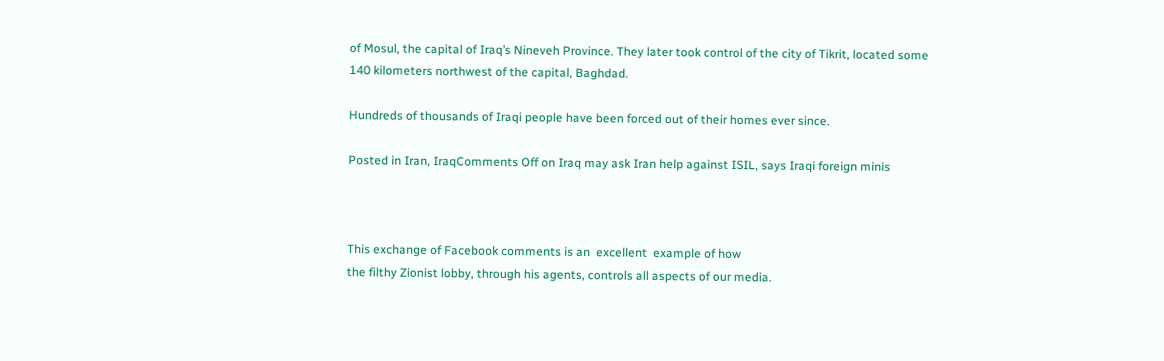of Mosul, the capital of Iraq’s Nineveh Province. They later took control of the city of Tikrit, located some 140 kilometers northwest of the capital, Baghdad.

Hundreds of thousands of Iraqi people have been forced out of their homes ever since.

Posted in Iran, IraqComments Off on Iraq may ask Iran help against ISIL, says Iraqi foreign minis



This exchange of Facebook comments is an  excellent  example of how
the filthy Zionist lobby, through his agents, controls all aspects of our media.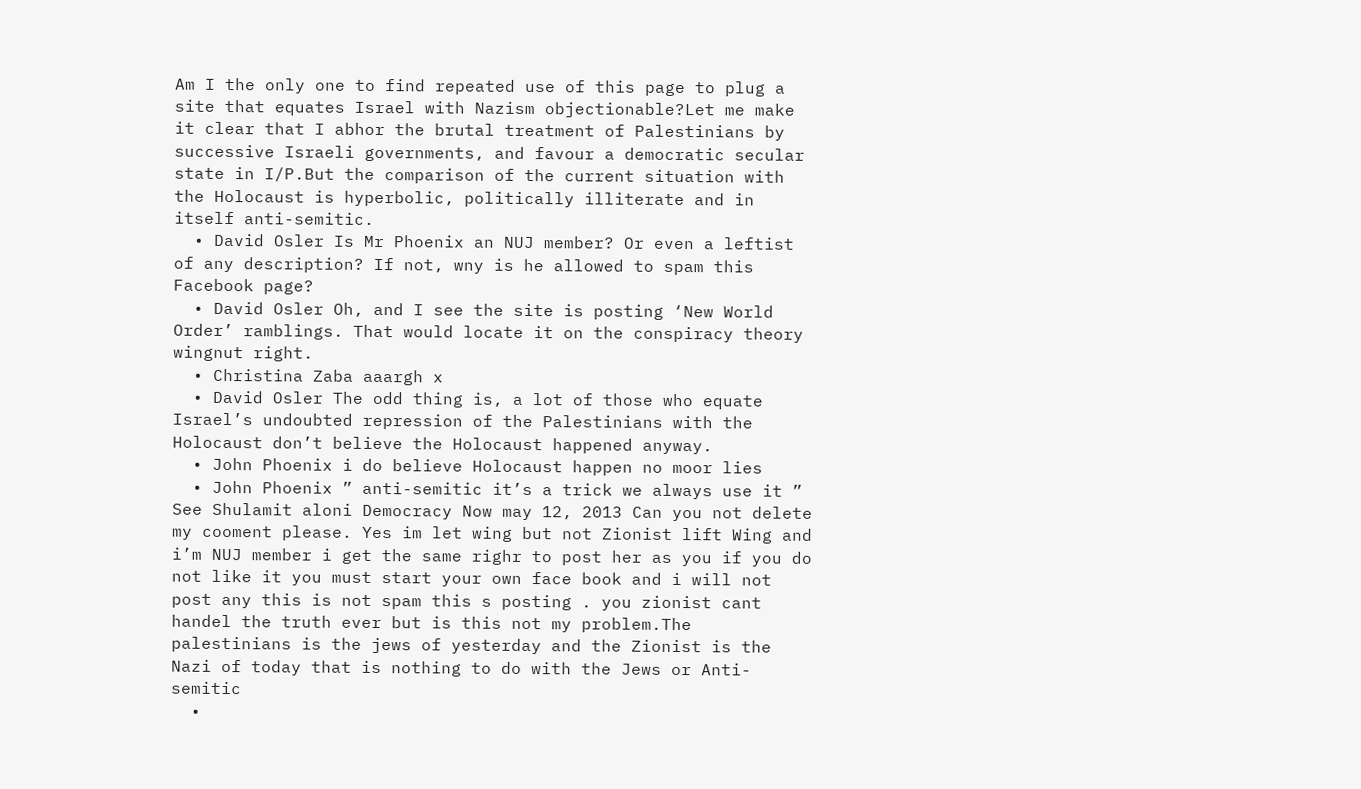Am I the only one to find repeated use of this page to plug a site that equates Israel with Nazism objectionable?Let me make it clear that I abhor the brutal treatment of Palestinians by successive Israeli governments, and favour a democratic secular state in I/P.But the comparison of the current situation with the Holocaust is hyperbolic, politically illiterate and in itself anti-semitic.
  • David Osler Is Mr Phoenix an NUJ member? Or even a leftist of any description? If not, wny is he allowed to spam this Facebook page?
  • David Osler Oh, and I see the site is posting ‘New World Order’ ramblings. That would locate it on the conspiracy theory wingnut right.
  • Christina Zaba aaargh x
  • David Osler The odd thing is, a lot of those who equate Israel’s undoubted repression of the Palestinians with the Holocaust don’t believe the Holocaust happened anyway.
  • John Phoenix i do believe Holocaust happen no moor lies
  • John Phoenix ” anti-semitic it’s a trick we always use it ” See Shulamit aloni Democracy Now may 12, 2013 Can you not delete my cooment please. Yes im let wing but not Zionist lift Wing and i’m NUJ member i get the same righr to post her as you if you do not like it you must start your own face book and i will not post any this is not spam this s posting . you zionist cant handel the truth ever but is this not my problem.The palestinians is the jews of yesterday and the Zionist is the Nazi of today that is nothing to do with the Jews or Anti-semitic
  •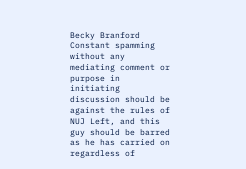Becky Branford Constant spamming without any mediating comment or purpose in initiating discussion should be against the rules of NUJ Left, and this guy should be barred as he has carried on regardless of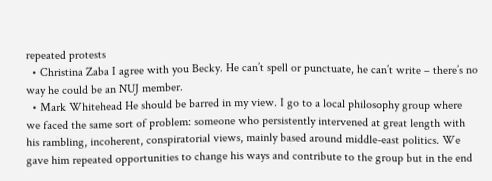repeated protests
  • Christina Zaba I agree with you Becky. He can’t spell or punctuate, he can’t write – there’s no way he could be an NUJ member.
  • Mark Whitehead He should be barred in my view. I go to a local philosophy group where we faced the same sort of problem: someone who persistently intervened at great length with his rambling, incoherent, conspiratorial views, mainly based around middle-east politics. We gave him repeated opportunities to change his ways and contribute to the group but in the end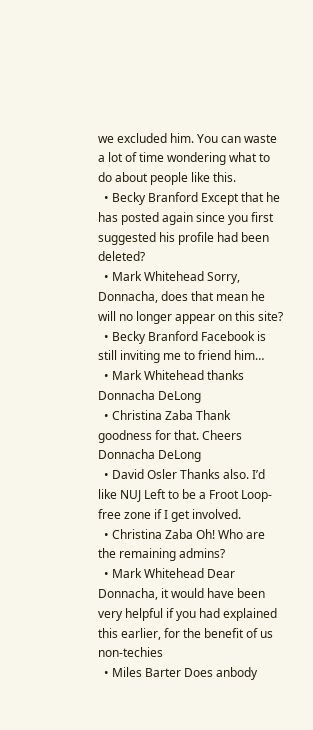we excluded him. You can waste a lot of time wondering what to do about people like this.
  • Becky Branford Except that he has posted again since you first suggested his profile had been deleted?
  • Mark Whitehead Sorry, Donnacha, does that mean he will no longer appear on this site?
  • Becky Branford Facebook is still inviting me to friend him…
  • Mark Whitehead thanks Donnacha DeLong
  • Christina Zaba Thank goodness for that. Cheers Donnacha DeLong
  • David Osler Thanks also. I’d like NUJ Left to be a Froot Loop-free zone if I get involved.
  • Christina Zaba Oh! Who are the remaining admins?
  • Mark Whitehead Dear Donnacha, it would have been very helpful if you had explained this earlier, for the benefit of us non-techies
  • Miles Barter Does anbody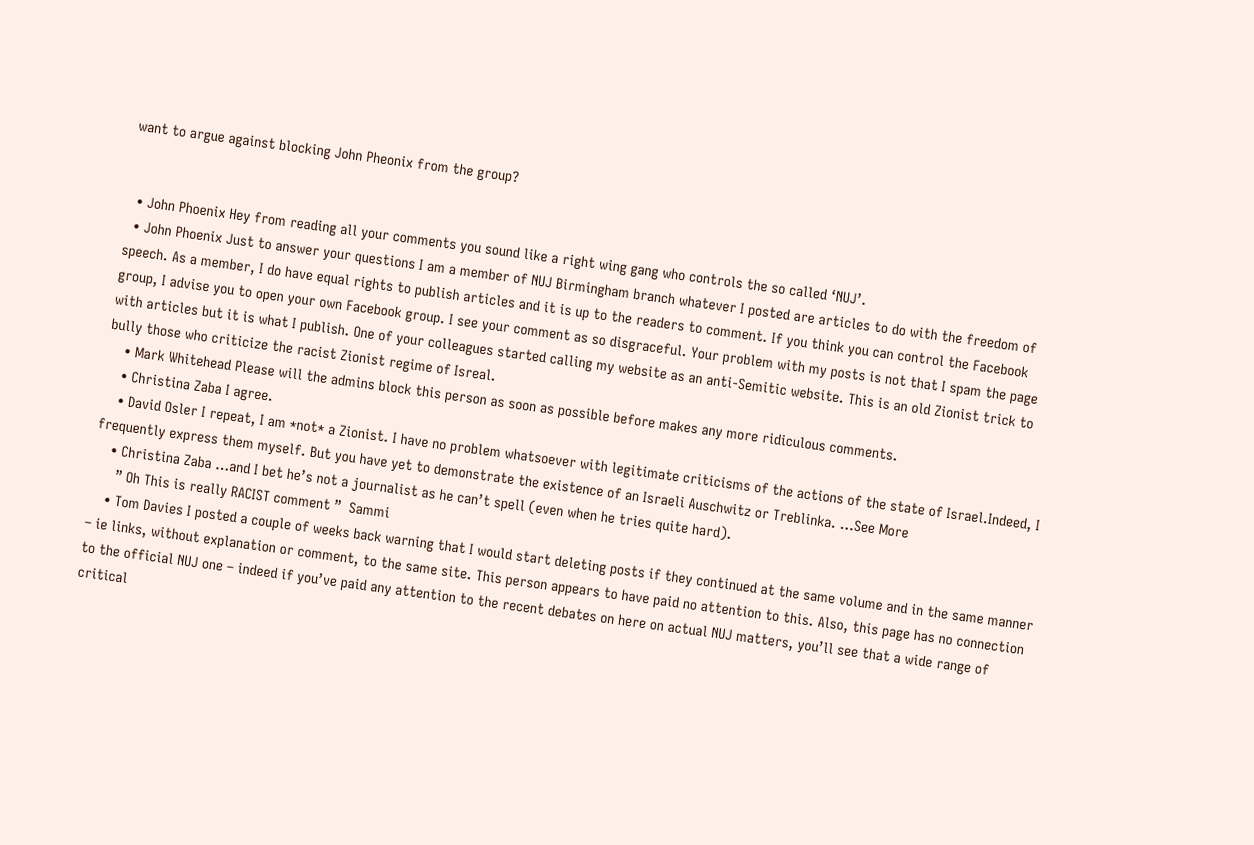want to argue against blocking John Pheonix from the group?


  • John Phoenix Hey from reading all your comments you sound like a right wing gang who controls the so called ‘NUJ’.
  • John Phoenix Just to answer your questions I am a member of NUJ Birmingham branch whatever I posted are articles to do with the freedom of speech. As a member, I do have equal rights to publish articles and it is up to the readers to comment. If you think you can control the Facebook group, I advise you to open your own Facebook group. I see your comment as so disgraceful. Your problem with my posts is not that I spam the page with articles but it is what I publish. One of your colleagues started calling my website as an anti-Semitic website. This is an old Zionist trick to bully those who criticize the racist Zionist regime of Isreal.
    • Mark Whitehead Please will the admins block this person as soon as possible before makes any more ridiculous comments.
    • Christina Zaba I agree.
    • David Osler I repeat, I am *not* a Zionist. I have no problem whatsoever with legitimate criticisms of the actions of the state of Israel.Indeed, I frequently express them myself. But you have yet to demonstrate the existence of an Israeli Auschwitz or Treblinka. …See More
    • Christina Zaba …and I bet he’s not a journalist as he can’t spell (even when he tries quite hard).
      ” Oh This is really RACIST comment ”  Sammi
    • Tom Davies I posted a couple of weeks back warning that I would start deleting posts if they continued at the same volume and in the same manner – ie links, without explanation or comment, to the same site. This person appears to have paid no attention to this. Also, this page has no connection to the official NUJ one – indeed if you’ve paid any attention to the recent debates on here on actual NUJ matters, you’ll see that a wide range of critical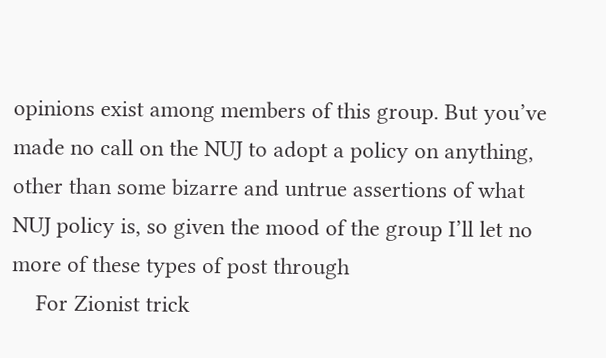opinions exist among members of this group. But you’ve made no call on the NUJ to adopt a policy on anything, other than some bizarre and untrue assertions of what NUJ policy is, so given the mood of the group I’ll let no more of these types of post through
    For Zionist trick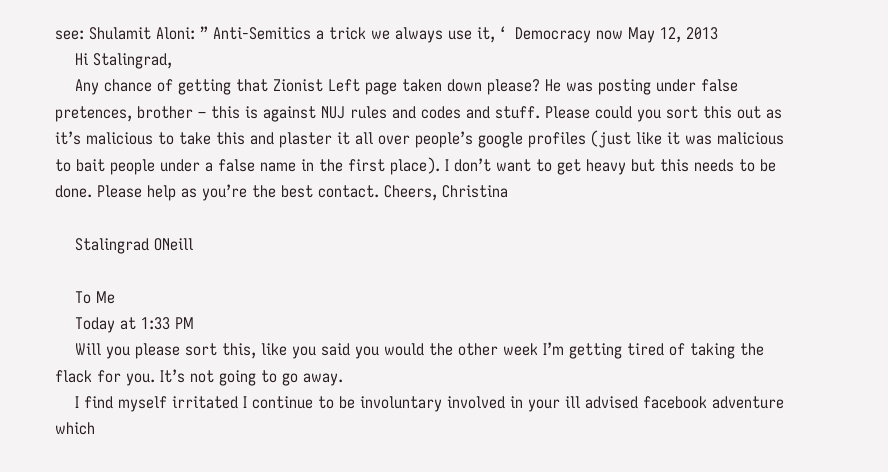see: Shulamit Aloni: ” Anti-Semitics a trick we always use it, ‘  Democracy now May 12, 2013
    Hi Stalingrad,
    Any chance of getting that Zionist Left page taken down please? He was posting under false pretences, brother – this is against NUJ rules and codes and stuff. Please could you sort this out as it’s malicious to take this and plaster it all over people’s google profiles (just like it was malicious to bait people under a false name in the first place). I don’t want to get heavy but this needs to be done. Please help as you’re the best contact. Cheers, Christina

    Stalingrad ONeill

    To Me
    Today at 1:33 PM
    Will you please sort this, like you said you would the other week I’m getting tired of taking the flack for you. It’s not going to go away.
    I find myself irritated I continue to be involuntary involved in your ill advised facebook adventure which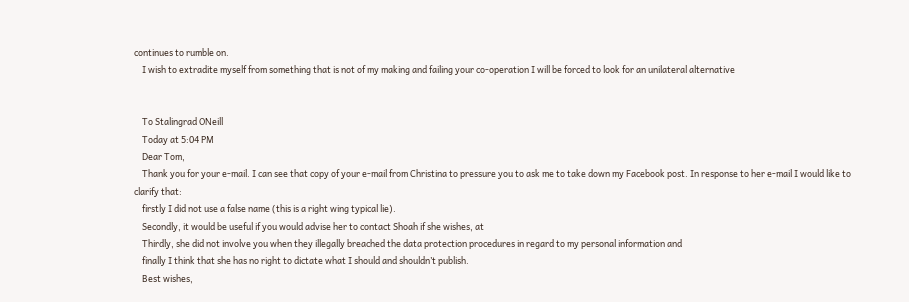continues to rumble on.
    I wish to extradite myself from something that is not of my making and failing your co-operation I will be forced to look for an unilateral alternative


    To Stalingrad ONeill
    Today at 5:04 PM
    Dear Tom,
    Thank you for your e-mail. I can see that copy of your e-mail from Christina to pressure you to ask me to take down my Facebook post. In response to her e-mail I would like to clarify that:
    firstly I did not use a false name (this is a right wing typical lie).
    Secondly, it would be useful if you would advise her to contact Shoah if she wishes, at
    Thirdly, she did not involve you when they illegally breached the data protection procedures in regard to my personal information and
    finally I think that she has no right to dictate what I should and shouldn’t publish.
    Best wishes,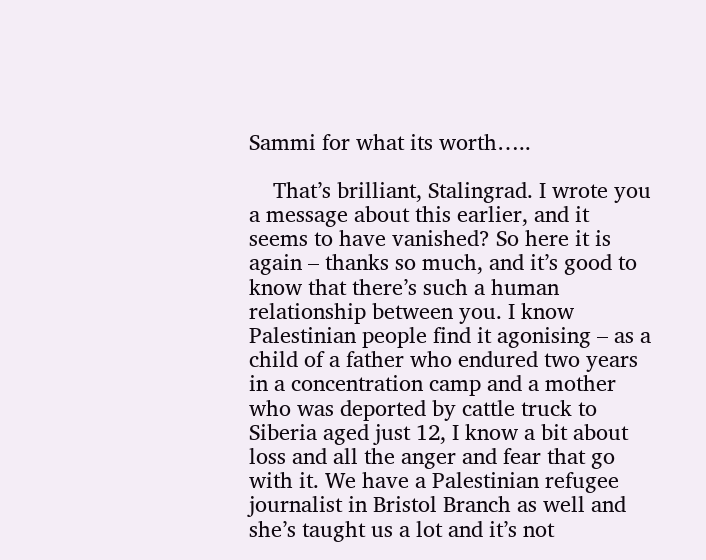Sammi for what its worth…..

    That’s brilliant, Stalingrad. I wrote you a message about this earlier, and it seems to have vanished? So here it is again – thanks so much, and it’s good to know that there’s such a human relationship between you. I know Palestinian people find it agonising – as a child of a father who endured two years in a concentration camp and a mother who was deported by cattle truck to Siberia aged just 12, I know a bit about loss and all the anger and fear that go with it. We have a Palestinian refugee journalist in Bristol Branch as well and she’s taught us a lot and it’s not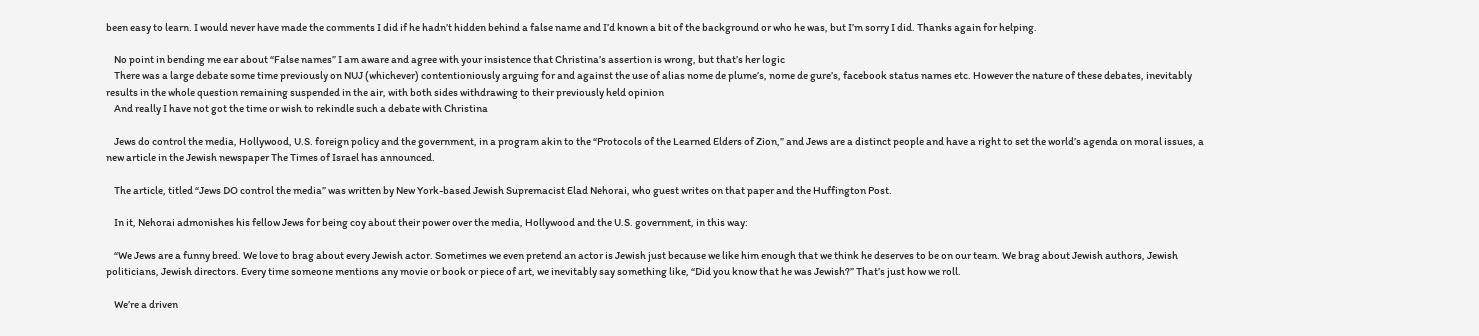been easy to learn. I would never have made the comments I did if he hadn’t hidden behind a false name and I’d known a bit of the background or who he was, but I’m sorry I did. Thanks again for helping.

    No point in bending me ear about “False names” I am aware and agree with your insistence that Christina’s assertion is wrong, but that’s her logic
    There was a large debate some time previously on NUJ (whichever) contentioniously arguing for and against the use of alias nome de plume’s, nome de gure’s, facebook status names etc. However the nature of these debates, inevitably results in the whole question remaining suspended in the air, with both sides withdrawing to their previously held opinion
    And really I have not got the time or wish to rekindle such a debate with Christina

    Jews do control the media, Hollywood, U.S. foreign policy and the government, in a program akin to the “Protocols of the Learned Elders of Zion,” and Jews are a distinct people and have a right to set the world’s agenda on moral issues, a new article in the Jewish newspaper The Times of Israel has announced.

    The article, titled “Jews DO control the media” was written by New York-based Jewish Supremacist Elad Nehorai, who guest writes on that paper and the Huffington Post.

    In it, Nehorai admonishes his fellow Jews for being coy about their power over the media, Hollywood and the U.S. government, in this way:

    “We Jews are a funny breed. We love to brag about every Jewish actor. Sometimes we even pretend an actor is Jewish just because we like him enough that we think he deserves to be on our team. We brag about Jewish authors, Jewish politicians, Jewish directors. Every time someone mentions any movie or book or piece of art, we inevitably say something like, “Did you know that he was Jewish?” That’s just how we roll.

    We’re a driven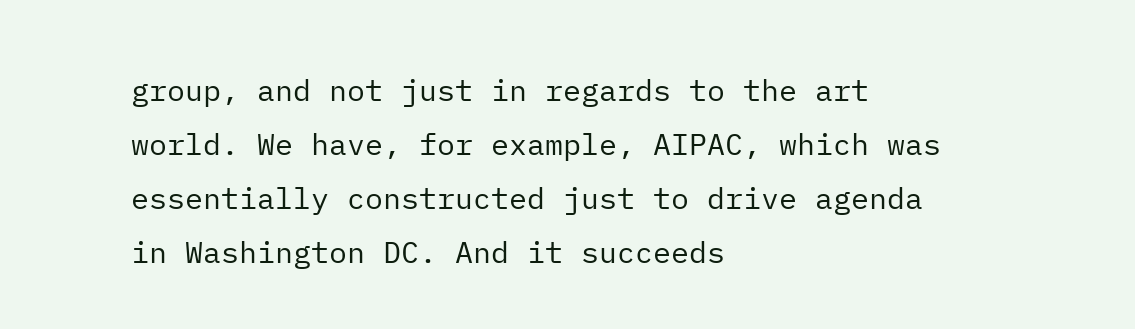group, and not just in regards to the art world. We have, for example, AIPAC, which was essentially constructed just to drive agenda in Washington DC. And it succeeds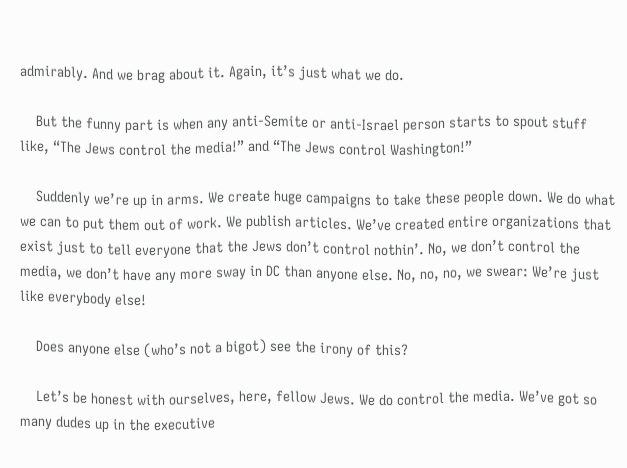admirably. And we brag about it. Again, it’s just what we do.

    But the funny part is when any anti-Semite or anti-Israel person starts to spout stuff like, “The Jews control the media!” and “The Jews control Washington!”

    Suddenly we’re up in arms. We create huge campaigns to take these people down. We do what we can to put them out of work. We publish articles. We’ve created entire organizations that exist just to tell everyone that the Jews don’t control nothin’. No, we don’t control the media, we don’t have any more sway in DC than anyone else. No, no, no, we swear: We’re just like everybody else!

    Does anyone else (who’s not a bigot) see the irony of this?

    Let’s be honest with ourselves, here, fellow Jews. We do control the media. We’ve got so many dudes up in the executive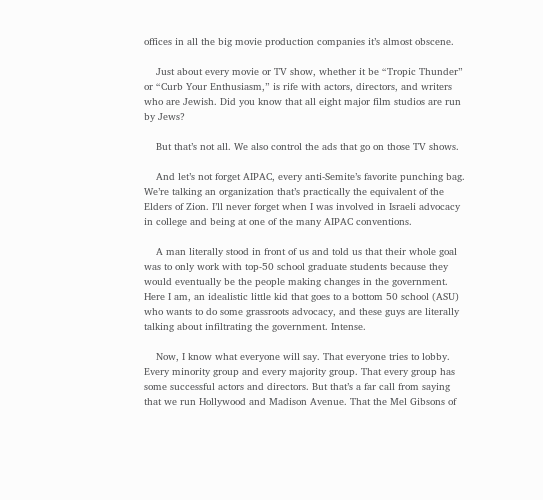offices in all the big movie production companies it’s almost obscene.

    Just about every movie or TV show, whether it be “Tropic Thunder” or “Curb Your Enthusiasm,” is rife with actors, directors, and writers who are Jewish. Did you know that all eight major film studios are run by Jews?

    But that’s not all. We also control the ads that go on those TV shows.

    And let’s not forget AIPAC, every anti-Semite’s favorite punching bag. We’re talking an organization that’s practically the equivalent of the Elders of Zion. I’ll never forget when I was involved in Israeli advocacy in college and being at one of the many AIPAC conventions.

    A man literally stood in front of us and told us that their whole goal was to only work with top-50 school graduate students because they would eventually be the people making changes in the government. Here I am, an idealistic little kid that goes to a bottom 50 school (ASU) who wants to do some grassroots advocacy, and these guys are literally talking about infiltrating the government. Intense.

    Now, I know what everyone will say. That everyone tries to lobby. Every minority group and every majority group. That every group has some successful actors and directors. But that’s a far call from saying that we run Hollywood and Madison Avenue. That the Mel Gibsons of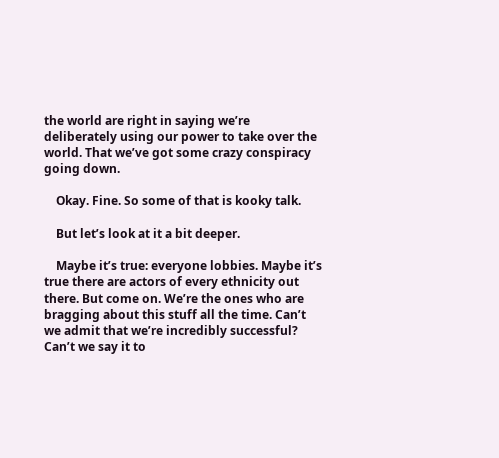the world are right in saying we’re deliberately using our power to take over the world. That we’ve got some crazy conspiracy going down.

    Okay. Fine. So some of that is kooky talk.

    But let’s look at it a bit deeper.

    Maybe it’s true: everyone lobbies. Maybe it’s true there are actors of every ethnicity out there. But come on. We’re the ones who are bragging about this stuff all the time. Can’t we admit that we’re incredibly successful? Can’t we say it to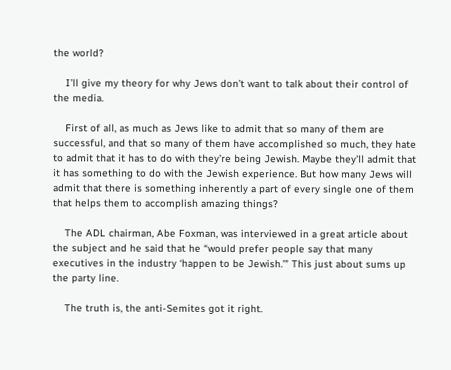the world?

    I’ll give my theory for why Jews don’t want to talk about their control of the media.

    First of all, as much as Jews like to admit that so many of them are successful, and that so many of them have accomplished so much, they hate to admit that it has to do with they’re being Jewish. Maybe they’ll admit that it has something to do with the Jewish experience. But how many Jews will admit that there is something inherently a part of every single one of them that helps them to accomplish amazing things?

    The ADL chairman, Abe Foxman, was interviewed in a great article about the subject and he said that he “would prefer people say that many executives in the industry ‘happen to be Jewish.’” This just about sums up the party line.

    The truth is, the anti-Semites got it right.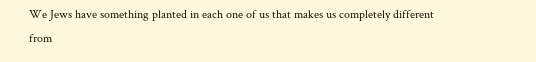We Jews have something planted in each one of us that makes us completely different from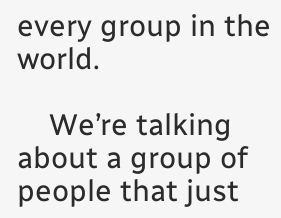every group in the world.

    We’re talking about a group of people that just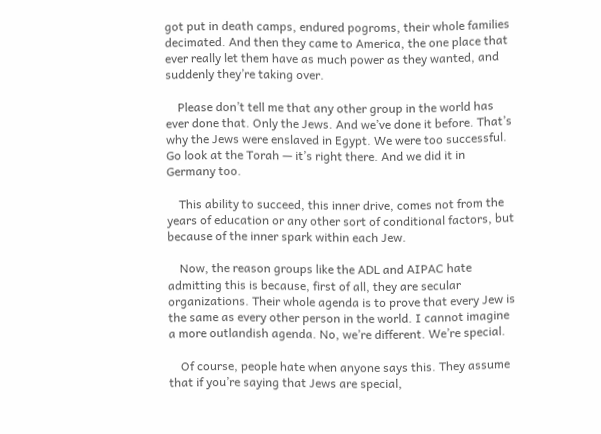got put in death camps, endured pogroms, their whole families decimated. And then they came to America, the one place that ever really let them have as much power as they wanted, and suddenly they’re taking over.

    Please don’t tell me that any other group in the world has ever done that. Only the Jews. And we’ve done it before. That’s why the Jews were enslaved in Egypt. We were too successful. Go look at the Torah — it’s right there. And we did it in Germany too.

    This ability to succeed, this inner drive, comes not from the years of education or any other sort of conditional factors, but because of the inner spark within each Jew.

    Now, the reason groups like the ADL and AIPAC hate admitting this is because, first of all, they are secular organizations. Their whole agenda is to prove that every Jew is the same as every other person in the world. I cannot imagine a more outlandish agenda. No, we’re different. We’re special.

    Of course, people hate when anyone says this. They assume that if you’re saying that Jews are special,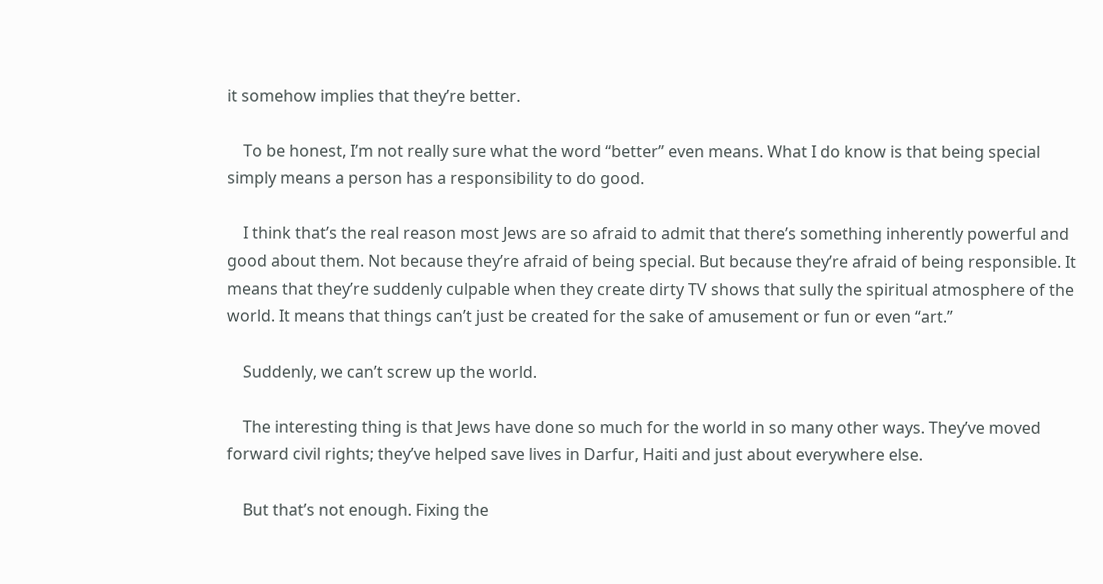it somehow implies that they’re better.

    To be honest, I’m not really sure what the word “better” even means. What I do know is that being special simply means a person has a responsibility to do good.

    I think that’s the real reason most Jews are so afraid to admit that there’s something inherently powerful and good about them. Not because they’re afraid of being special. But because they’re afraid of being responsible. It means that they’re suddenly culpable when they create dirty TV shows that sully the spiritual atmosphere of the world. It means that things can’t just be created for the sake of amusement or fun or even “art.”

    Suddenly, we can’t screw up the world.

    The interesting thing is that Jews have done so much for the world in so many other ways. They’ve moved forward civil rights; they’ve helped save lives in Darfur, Haiti and just about everywhere else.

    But that’s not enough. Fixing the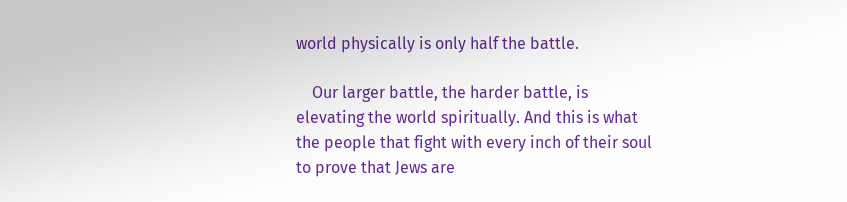world physically is only half the battle.

    Our larger battle, the harder battle, is elevating the world spiritually. And this is what the people that fight with every inch of their soul to prove that Jews are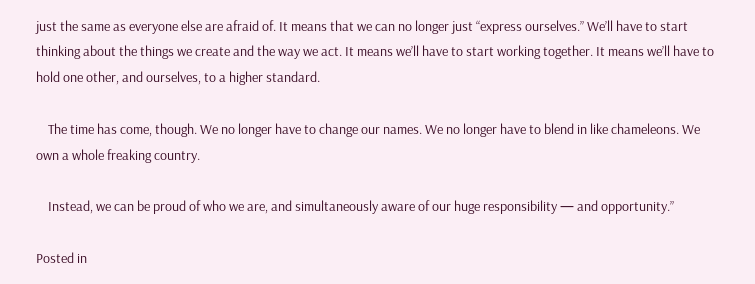just the same as everyone else are afraid of. It means that we can no longer just “express ourselves.” We’ll have to start thinking about the things we create and the way we act. It means we’ll have to start working together. It means we’ll have to hold one other, and ourselves, to a higher standard.

    The time has come, though. We no longer have to change our names. We no longer have to blend in like chameleons. We own a whole freaking country.

    Instead, we can be proud of who we are, and simultaneously aware of our huge responsibility — and opportunity.”

Posted in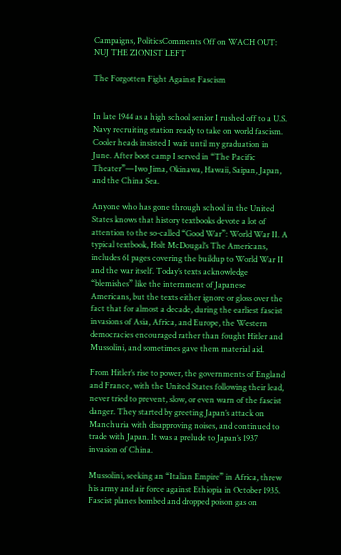Campaigns, PoliticsComments Off on WACH OUT: NUJ THE ZIONIST LEFT

The Forgotten Fight Against Fascism


In late 1944 as a high school senior I rushed off to a U.S. Navy recruiting station ready to take on world fascism. Cooler heads insisted I wait until my graduation in June. After boot camp I served in “The Pacific Theater”—Iwo Jima, Okinawa, Hawaii, Saipan, Japan, and the China Sea.

Anyone who has gone through school in the United States knows that history textbooks devote a lot of attention to the so-called “Good War”: World War II. A typical textbook, Holt McDougal’s The Americans, includes 61 pages covering the buildup to World War II and the war itself. Today’s texts acknowledge “blemishes” like the internment of Japanese Americans, but the texts either ignore or gloss over the fact that for almost a decade, during the earliest fascist invasions of Asia, Africa, and Europe, the Western democracies encouraged rather than fought Hitler and Mussolini, and sometimes gave them material aid.

From Hitler’s rise to power, the governments of England and France, with the United States following their lead, never tried to prevent, slow, or even warn of the fascist danger. They started by greeting Japan’s attack on Manchuria with disapproving noises, and continued to trade with Japan. It was a prelude to Japan’s 1937 invasion of China.

Mussolini, seeking an “Italian Empire” in Africa, threw his army and air force against Ethiopia in October 1935. Fascist planes bombed and dropped poison gas on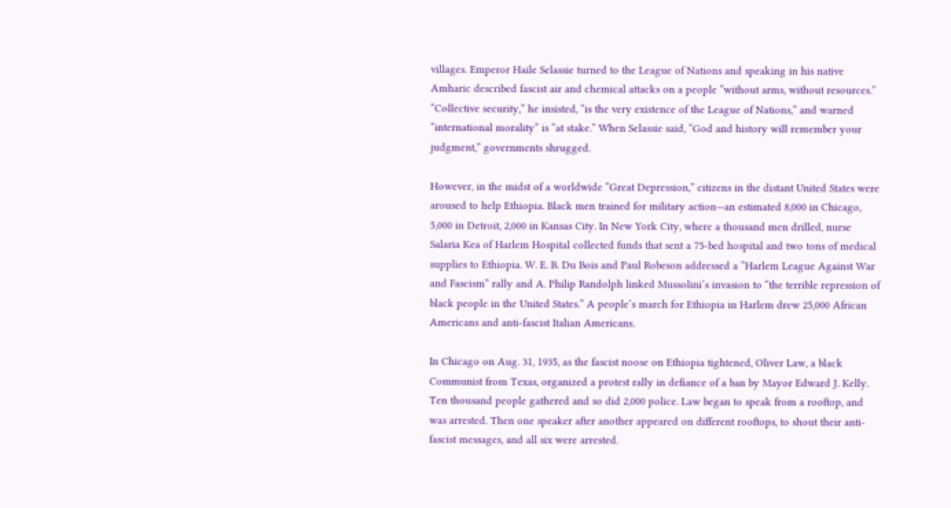villages. Emperor Haile Selassie turned to the League of Nations and speaking in his native Amharic described fascist air and chemical attacks on a people “without arms, without resources.” “Collective security,” he insisted, “is the very existence of the League of Nations,” and warned “international morality” is “at stake.” When Selassie said, “God and history will remember your judgment,” governments shrugged.

However, in the midst of a worldwide “Great Depression,” citizens in the distant United States were aroused to help Ethiopia. Black men trained for military action—an estimated 8,000 in Chicago, 5,000 in Detroit, 2,000 in Kansas City. In New York City, where a thousand men drilled, nurse Salaria Kea of Harlem Hospital collected funds that sent a 75-bed hospital and two tons of medical supplies to Ethiopia. W. E. B. Du Bois and Paul Robeson addressed a “Harlem League Against War and Fascism” rally and A. Philip Randolph linked Mussolini’s invasion to “the terrible repression of black people in the United States.” A people’s march for Ethiopia in Harlem drew 25,000 African Americans and anti-fascist Italian Americans.

In Chicago on Aug. 31, 1935, as the fascist noose on Ethiopia tightened, Oliver Law, a black Communist from Texas, organized a protest rally in defiance of a ban by Mayor Edward J. Kelly. Ten thousand people gathered and so did 2,000 police. Law began to speak from a rooftop, and was arrested. Then one speaker after another appeared on different rooftops, to shout their anti-fascist messages, and all six were arrested.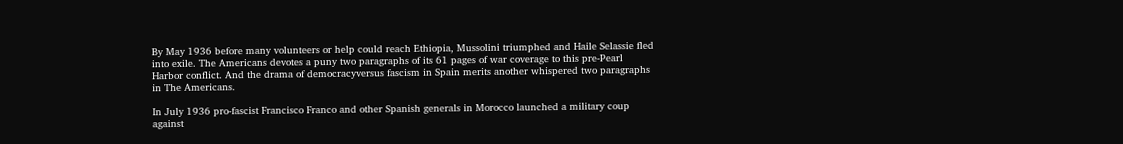By May 1936 before many volunteers or help could reach Ethiopia, Mussolini triumphed and Haile Selassie fled into exile. The Americans devotes a puny two paragraphs of its 61 pages of war coverage to this pre-Pearl Harbor conflict. And the drama of democracyversus fascism in Spain merits another whispered two paragraphs in The Americans.

In July 1936 pro-fascist Francisco Franco and other Spanish generals in Morocco launched a military coup against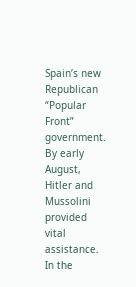Spain’s new Republican “Popular Front” government. By early August, Hitler and Mussolini provided vital assistance. In the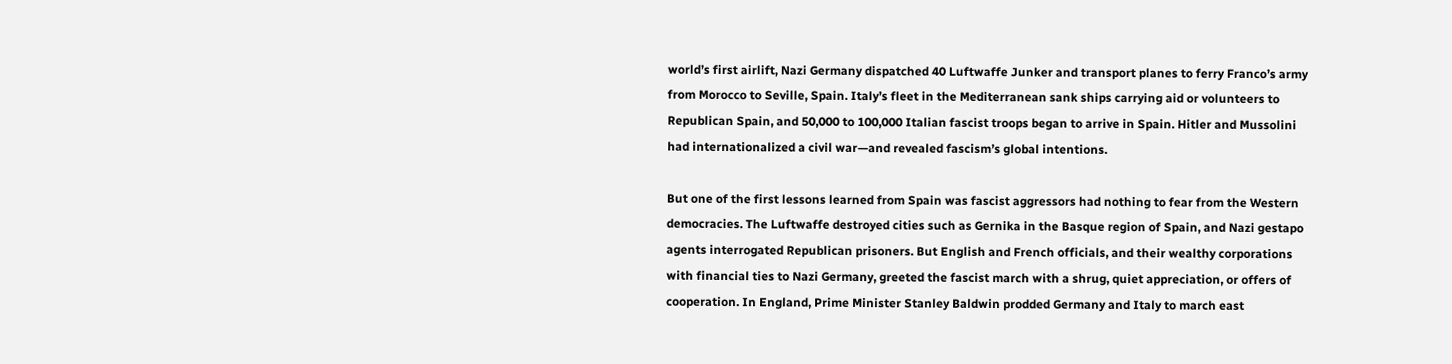world’s first airlift, Nazi Germany dispatched 40 Luftwaffe Junker and transport planes to ferry Franco’s army from Morocco to Seville, Spain. Italy’s fleet in the Mediterranean sank ships carrying aid or volunteers to Republican Spain, and 50,000 to 100,000 Italian fascist troops began to arrive in Spain. Hitler and Mussolini had internationalized a civil war—and revealed fascism’s global intentions.

But one of the first lessons learned from Spain was fascist aggressors had nothing to fear from the Western democracies. The Luftwaffe destroyed cities such as Gernika in the Basque region of Spain, and Nazi gestapo agents interrogated Republican prisoners. But English and French officials, and their wealthy corporations with financial ties to Nazi Germany, greeted the fascist march with a shrug, quiet appreciation, or offers of cooperation. In England, Prime Minister Stanley Baldwin prodded Germany and Italy to march east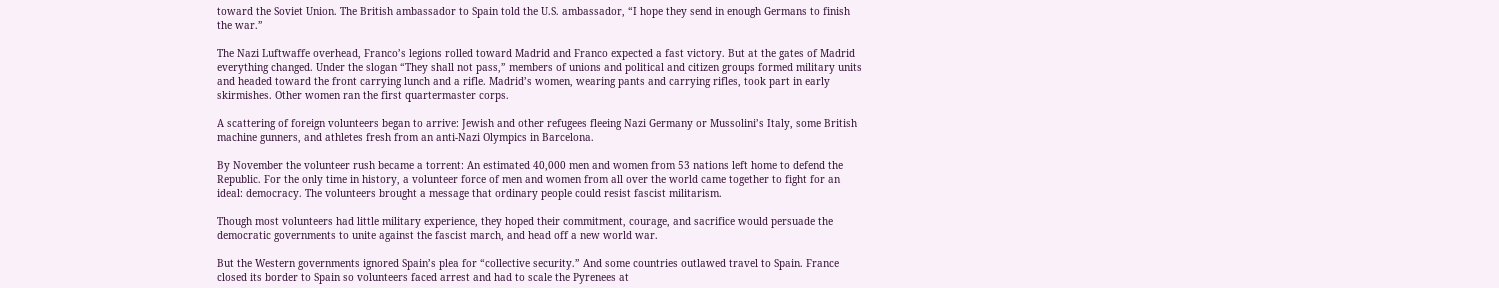toward the Soviet Union. The British ambassador to Spain told the U.S. ambassador, “I hope they send in enough Germans to finish the war.”

The Nazi Luftwaffe overhead, Franco’s legions rolled toward Madrid and Franco expected a fast victory. But at the gates of Madrid everything changed. Under the slogan “They shall not pass,” members of unions and political and citizen groups formed military units and headed toward the front carrying lunch and a rifle. Madrid’s women, wearing pants and carrying rifles, took part in early skirmishes. Other women ran the first quartermaster corps.

A scattering of foreign volunteers began to arrive: Jewish and other refugees fleeing Nazi Germany or Mussolini’s Italy, some British machine gunners, and athletes fresh from an anti-Nazi Olympics in Barcelona.

By November the volunteer rush became a torrent: An estimated 40,000 men and women from 53 nations left home to defend the Republic. For the only time in history, a volunteer force of men and women from all over the world came together to fight for an ideal: democracy. The volunteers brought a message that ordinary people could resist fascist militarism.

Though most volunteers had little military experience, they hoped their commitment, courage, and sacrifice would persuade the democratic governments to unite against the fascist march, and head off a new world war.

But the Western governments ignored Spain’s plea for “collective security.” And some countries outlawed travel to Spain. France closed its border to Spain so volunteers faced arrest and had to scale the Pyrenees at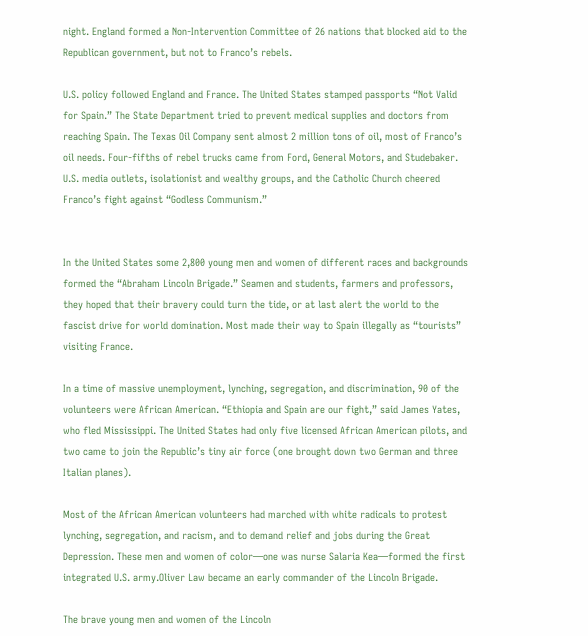night. England formed a Non-Intervention Committee of 26 nations that blocked aid to the Republican government, but not to Franco’s rebels.

U.S. policy followed England and France. The United States stamped passports “Not Valid for Spain.” The State Department tried to prevent medical supplies and doctors from reaching Spain. The Texas Oil Company sent almost 2 million tons of oil, most of Franco’s oil needs. Four-fifths of rebel trucks came from Ford, General Motors, and Studebaker. U.S. media outlets, isolationist and wealthy groups, and the Catholic Church cheered Franco’s fight against “Godless Communism.”


In the United States some 2,800 young men and women of different races and backgrounds formed the “Abraham Lincoln Brigade.” Seamen and students, farmers and professors, they hoped that their bravery could turn the tide, or at last alert the world to the fascist drive for world domination. Most made their way to Spain illegally as “tourists” visiting France.

In a time of massive unemployment, lynching, segregation, and discrimination, 90 of the volunteers were African American. “Ethiopia and Spain are our fight,” said James Yates, who fled Mississippi. The United States had only five licensed African American pilots, and two came to join the Republic’s tiny air force (one brought down two German and three Italian planes).

Most of the African American volunteers had marched with white radicals to protest lynching, segregation, and racism, and to demand relief and jobs during the Great Depression. These men and women of color—one was nurse Salaria Kea—formed the first integrated U.S. army.Oliver Law became an early commander of the Lincoln Brigade.

The brave young men and women of the Lincoln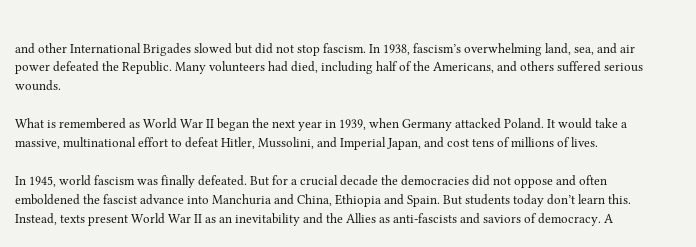and other International Brigades slowed but did not stop fascism. In 1938, fascism’s overwhelming land, sea, and air power defeated the Republic. Many volunteers had died, including half of the Americans, and others suffered serious wounds.

What is remembered as World War II began the next year in 1939, when Germany attacked Poland. It would take a massive, multinational effort to defeat Hitler, Mussolini, and Imperial Japan, and cost tens of millions of lives.

In 1945, world fascism was finally defeated. But for a crucial decade the democracies did not oppose and often emboldened the fascist advance into Manchuria and China, Ethiopia and Spain. But students today don’t learn this. Instead, texts present World War II as an inevitability and the Allies as anti-fascists and saviors of democracy. A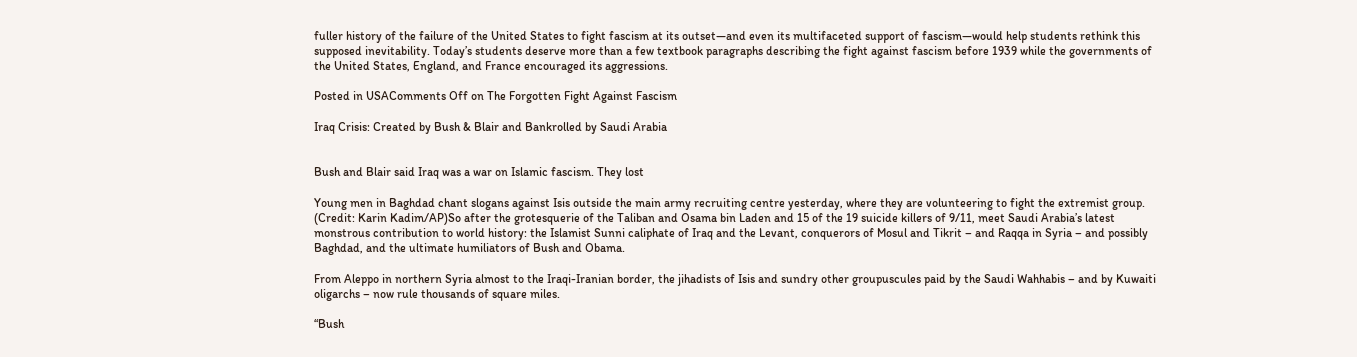fuller history of the failure of the United States to fight fascism at its outset—and even its multifaceted support of fascism—would help students rethink this supposed inevitability. Today’s students deserve more than a few textbook paragraphs describing the fight against fascism before 1939 while the governments of the United States, England, and France encouraged its aggressions.

Posted in USAComments Off on The Forgotten Fight Against Fascism

Iraq Crisis: Created by Bush & Blair and Bankrolled by Saudi Arabia


Bush and Blair said Iraq was a war on Islamic fascism. They lost

Young men in Baghdad chant slogans against Isis outside the main army recruiting centre yesterday, where they are volunteering to fight the extremist group. (Credit: Karin Kadim/AP)So after the grotesquerie of the Taliban and Osama bin Laden and 15 of the 19 suicide killers of 9/11, meet Saudi Arabia’s latest monstrous contribution to world history: the Islamist Sunni caliphate of Iraq and the Levant, conquerors of Mosul and Tikrit – and Raqqa in Syria – and possibly Baghdad, and the ultimate humiliators of Bush and Obama.

From Aleppo in northern Syria almost to the Iraqi-Iranian border, the jihadists of Isis and sundry other groupuscules paid by the Saudi Wahhabis – and by Kuwaiti oligarchs – now rule thousands of square miles.

“Bush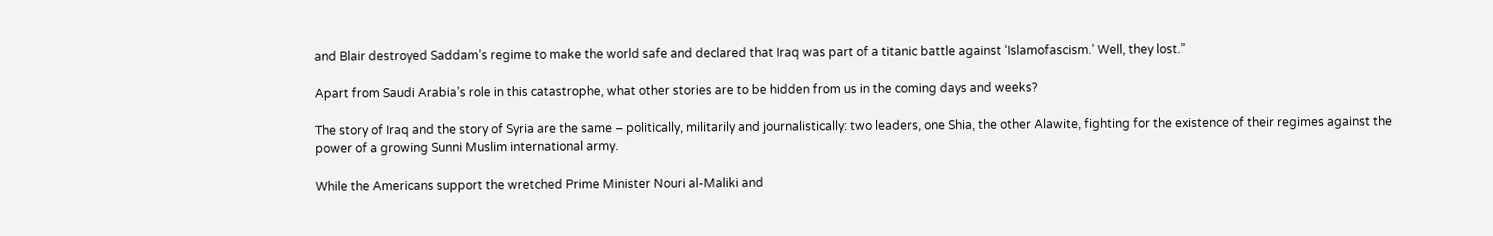and Blair destroyed Saddam’s regime to make the world safe and declared that Iraq was part of a titanic battle against ‘Islamofascism.’ Well, they lost.”

Apart from Saudi Arabia’s role in this catastrophe, what other stories are to be hidden from us in the coming days and weeks?

The story of Iraq and the story of Syria are the same – politically, militarily and journalistically: two leaders, one Shia, the other Alawite, fighting for the existence of their regimes against the power of a growing Sunni Muslim international army.

While the Americans support the wretched Prime Minister Nouri al-Maliki and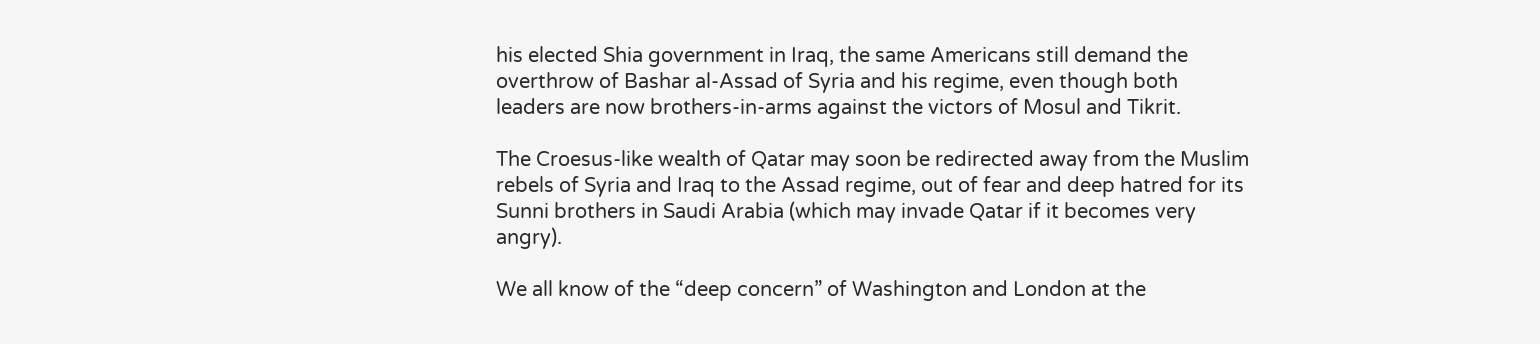his elected Shia government in Iraq, the same Americans still demand the overthrow of Bashar al-Assad of Syria and his regime, even though both leaders are now brothers-in-arms against the victors of Mosul and Tikrit.

The Croesus-like wealth of Qatar may soon be redirected away from the Muslim rebels of Syria and Iraq to the Assad regime, out of fear and deep hatred for its Sunni brothers in Saudi Arabia (which may invade Qatar if it becomes very angry).

We all know of the “deep concern” of Washington and London at the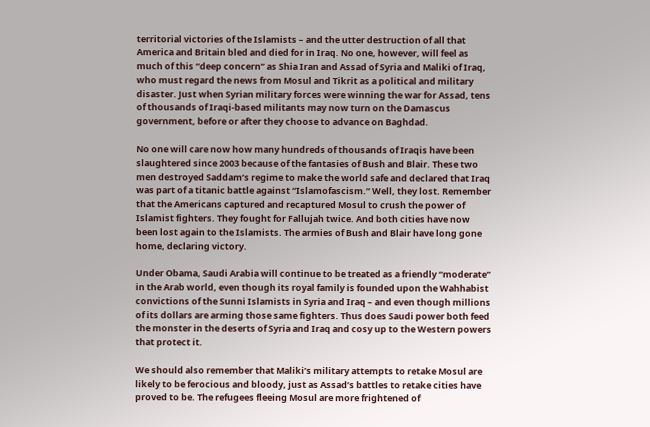territorial victories of the Islamists – and the utter destruction of all that America and Britain bled and died for in Iraq. No one, however, will feel as much of this “deep concern” as Shia Iran and Assad of Syria and Maliki of Iraq, who must regard the news from Mosul and Tikrit as a political and military disaster. Just when Syrian military forces were winning the war for Assad, tens of thousands of Iraqi-based militants may now turn on the Damascus government, before or after they choose to advance on Baghdad.

No one will care now how many hundreds of thousands of Iraqis have been slaughtered since 2003 because of the fantasies of Bush and Blair. These two men destroyed Saddam’s regime to make the world safe and declared that Iraq was part of a titanic battle against “Islamofascism.” Well, they lost. Remember that the Americans captured and recaptured Mosul to crush the power of Islamist fighters. They fought for Fallujah twice. And both cities have now been lost again to the Islamists. The armies of Bush and Blair have long gone home, declaring victory.

Under Obama, Saudi Arabia will continue to be treated as a friendly “moderate” in the Arab world, even though its royal family is founded upon the Wahhabist convictions of the Sunni Islamists in Syria and Iraq – and even though millions of its dollars are arming those same fighters. Thus does Saudi power both feed the monster in the deserts of Syria and Iraq and cosy up to the Western powers that protect it.

We should also remember that Maliki’s military attempts to retake Mosul are likely to be ferocious and bloody, just as Assad’s battles to retake cities have proved to be. The refugees fleeing Mosul are more frightened of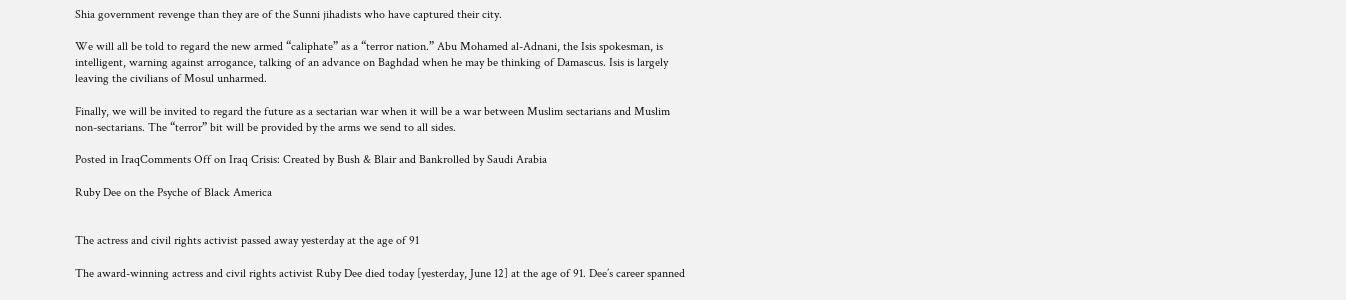Shia government revenge than they are of the Sunni jihadists who have captured their city.

We will all be told to regard the new armed “caliphate” as a “terror nation.” Abu Mohamed al-Adnani, the Isis spokesman, is intelligent, warning against arrogance, talking of an advance on Baghdad when he may be thinking of Damascus. Isis is largely leaving the civilians of Mosul unharmed.

Finally, we will be invited to regard the future as a sectarian war when it will be a war between Muslim sectarians and Muslim non-sectarians. The “terror” bit will be provided by the arms we send to all sides.

Posted in IraqComments Off on Iraq Crisis: Created by Bush & Blair and Bankrolled by Saudi Arabia

Ruby Dee on the Psyche of Black America


The actress and civil rights activist passed away yesterday at the age of 91

The award-winning actress and civil rights activist Ruby Dee died today [yesterday, June 12] at the age of 91. Dee’s career spanned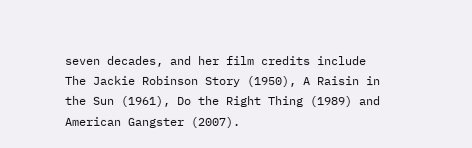seven decades, and her film credits include The Jackie Robinson Story (1950), A Raisin in the Sun (1961), Do the Right Thing (1989) and American Gangster (2007).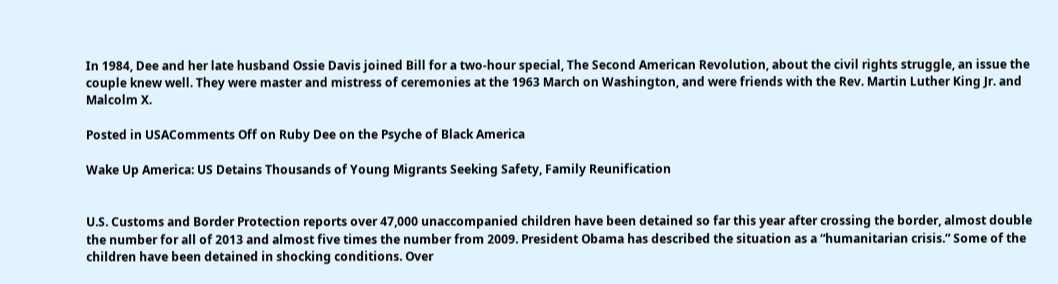In 1984, Dee and her late husband Ossie Davis joined Bill for a two-hour special, The Second American Revolution, about the civil rights struggle, an issue the couple knew well. They were master and mistress of ceremonies at the 1963 March on Washington, and were friends with the Rev. Martin Luther King Jr. and Malcolm X.

Posted in USAComments Off on Ruby Dee on the Psyche of Black America

Wake Up America: US Detains Thousands of Young Migrants Seeking Safety, Family Reunification


U.S. Customs and Border Protection reports over 47,000 unaccompanied children have been detained so far this year after crossing the border, almost double the number for all of 2013 and almost five times the number from 2009. President Obama has described the situation as a “humanitarian crisis.” Some of the children have been detained in shocking conditions. Over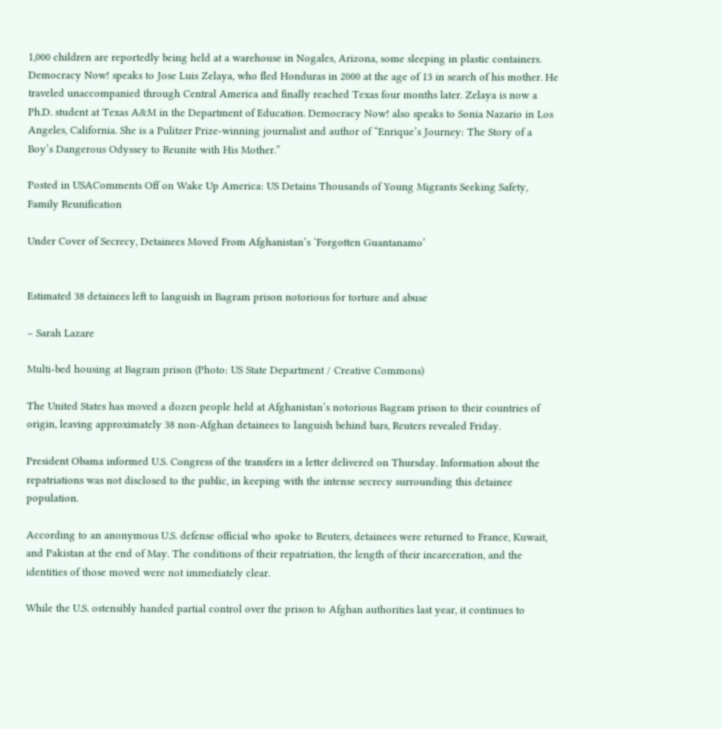1,000 children are reportedly being held at a warehouse in Nogales, Arizona, some sleeping in plastic containers. Democracy Now! speaks to Jose Luis Zelaya, who fled Honduras in 2000 at the age of 13 in search of his mother. He traveled unaccompanied through Central America and finally reached Texas four months later. Zelaya is now a Ph.D. student at Texas A&M in the Department of Education. Democracy Now! also speaks to Sonia Nazario in Los Angeles, California. She is a Pulitzer Prize-winning journalist and author of “Enrique’s Journey: The Story of a Boy’s Dangerous Odyssey to Reunite with His Mother.”

Posted in USAComments Off on Wake Up America: US Detains Thousands of Young Migrants Seeking Safety, Family Reunification

Under Cover of Secrecy, Detainees Moved From Afghanistan’s ‘Forgotten Guantanamo’


Estimated 38 detainees left to languish in Bagram prison notorious for torture and abuse

– Sarah Lazare

Multi-bed housing at Bagram prison (Photo: US State Department / Creative Commons)

The United States has moved a dozen people held at Afghanistan’s notorious Bagram prison to their countries of origin, leaving approximately 38 non-Afghan detainees to languish behind bars, Reuters revealed Friday.

President Obama informed U.S. Congress of the transfers in a letter delivered on Thursday. Information about the repatriations was not disclosed to the public, in keeping with the intense secrecy surrounding this detainee population.

According to an anonymous U.S. defense official who spoke to Reuters, detainees were returned to France, Kuwait, and Pakistan at the end of May. The conditions of their repatriation, the length of their incarceration, and the identities of those moved were not immediately clear.

While the U.S. ostensibly handed partial control over the prison to Afghan authorities last year, it continues to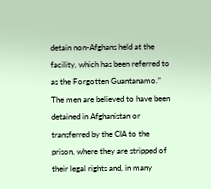detain non-Afghans held at the facility, which has been referred to as the Forgotten Guantanamo.” The men are believed to have been detained in Afghanistan or transferred by the CIA to the prison, where they are stripped of their legal rights and, in many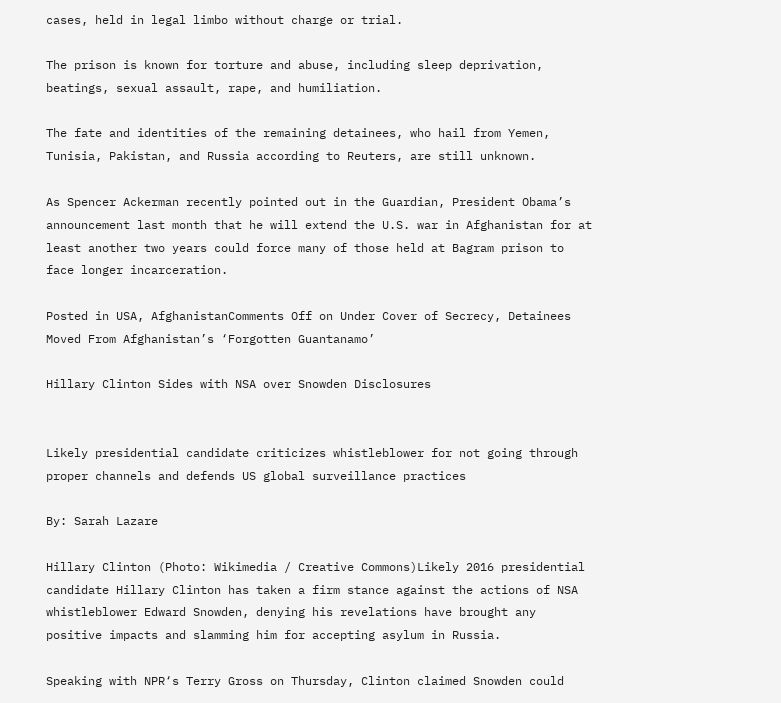cases, held in legal limbo without charge or trial.

The prison is known for torture and abuse, including sleep deprivation, beatings, sexual assault, rape, and humiliation.

The fate and identities of the remaining detainees, who hail from Yemen, Tunisia, Pakistan, and Russia according to Reuters, are still unknown.

As Spencer Ackerman recently pointed out in the Guardian, President Obama’s announcement last month that he will extend the U.S. war in Afghanistan for at least another two years could force many of those held at Bagram prison to face longer incarceration.

Posted in USA, AfghanistanComments Off on Under Cover of Secrecy, Detainees Moved From Afghanistan’s ‘Forgotten Guantanamo’

Hillary Clinton Sides with NSA over Snowden Disclosures


Likely presidential candidate criticizes whistleblower for not going through proper channels and defends US global surveillance practices

By: Sarah Lazare

Hillary Clinton (Photo: Wikimedia / Creative Commons)Likely 2016 presidential candidate Hillary Clinton has taken a firm stance against the actions of NSA whistleblower Edward Snowden, denying his revelations have brought any positive impacts and slamming him for accepting asylum in Russia.

Speaking with NPR‘s Terry Gross on Thursday, Clinton claimed Snowden could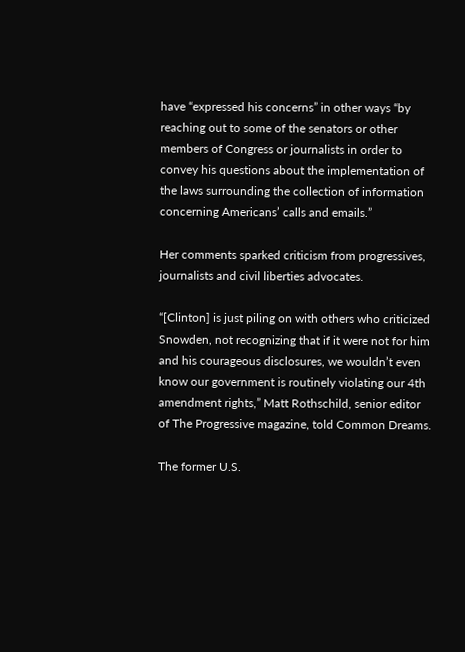have “expressed his concerns” in other ways “by reaching out to some of the senators or other members of Congress or journalists in order to convey his questions about the implementation of the laws surrounding the collection of information concerning Americans’ calls and emails.”

Her comments sparked criticism from progressives, journalists and civil liberties advocates.

“[Clinton] is just piling on with others who criticized Snowden, not recognizing that if it were not for him and his courageous disclosures, we wouldn’t even know our government is routinely violating our 4th amendment rights,” Matt Rothschild, senior editor of The Progressive magazine, told Common Dreams.

The former U.S.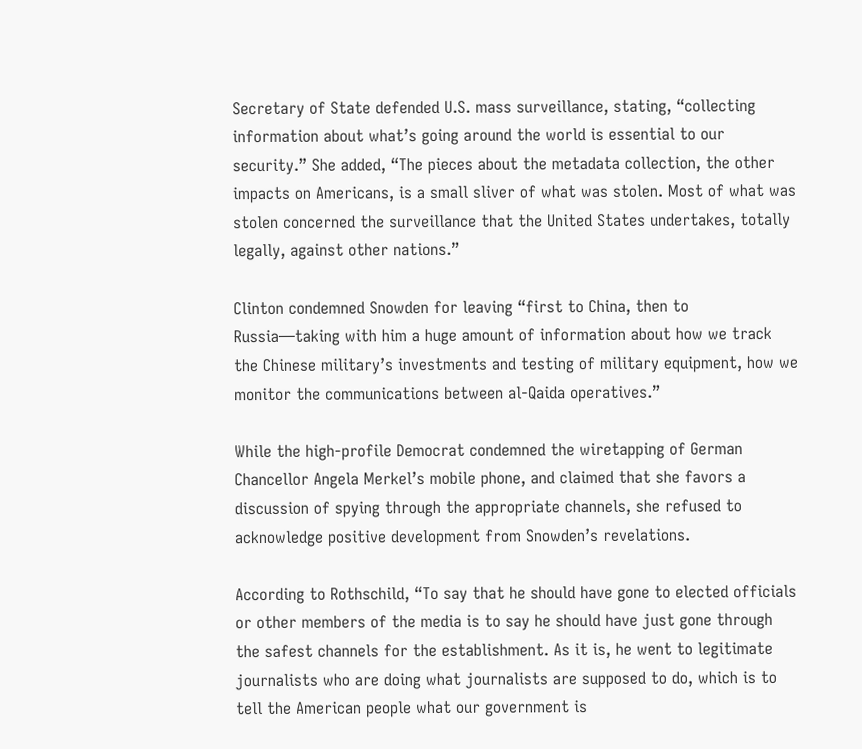Secretary of State defended U.S. mass surveillance, stating, “collecting information about what’s going around the world is essential to our security.” She added, “The pieces about the metadata collection, the other impacts on Americans, is a small sliver of what was stolen. Most of what was stolen concerned the surveillance that the United States undertakes, totally legally, against other nations.”

Clinton condemned Snowden for leaving “first to China, then to Russia—taking with him a huge amount of information about how we track the Chinese military’s investments and testing of military equipment, how we monitor the communications between al-Qaida operatives.”

While the high-profile Democrat condemned the wiretapping of German Chancellor Angela Merkel’s mobile phone, and claimed that she favors a discussion of spying through the appropriate channels, she refused to acknowledge positive development from Snowden’s revelations.

According to Rothschild, “To say that he should have gone to elected officials or other members of the media is to say he should have just gone through the safest channels for the establishment. As it is, he went to legitimate journalists who are doing what journalists are supposed to do, which is to tell the American people what our government is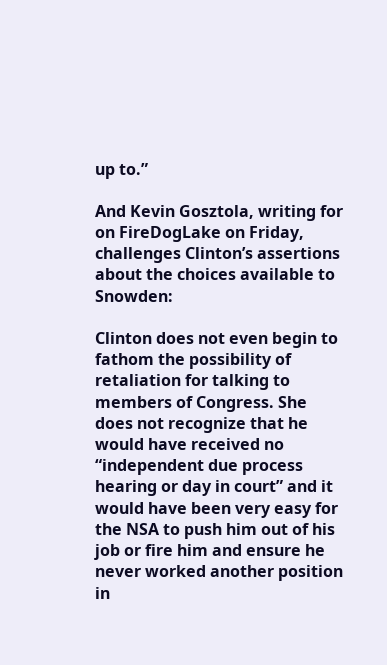up to.”

And Kevin Gosztola, writing for on FireDogLake on Friday, challenges Clinton’s assertions about the choices available to Snowden:

Clinton does not even begin to fathom the possibility of retaliation for talking to members of Congress. She does not recognize that he would have received no “independent due process hearing or day in court” and it would have been very easy for the NSA to push him out of his job or fire him and ensure he never worked another position in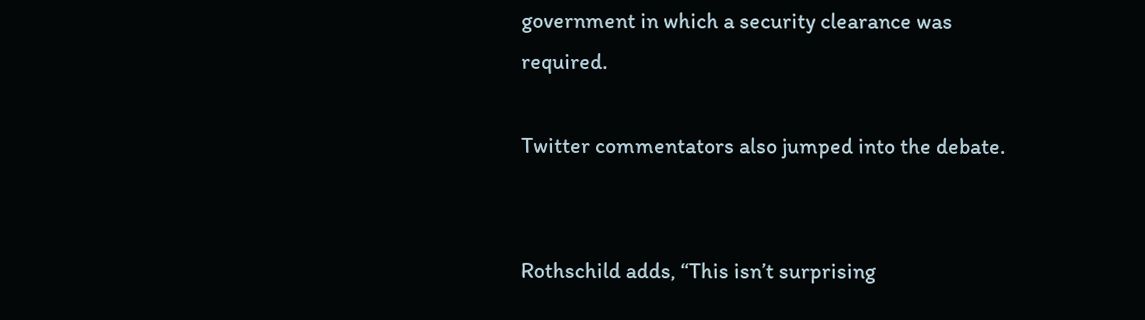government in which a security clearance was required.

Twitter commentators also jumped into the debate.


Rothschild adds, “This isn’t surprising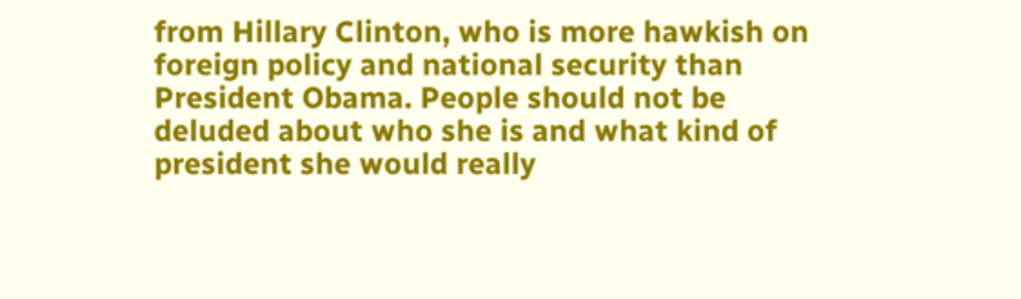from Hillary Clinton, who is more hawkish on foreign policy and national security than President Obama. People should not be deluded about who she is and what kind of president she would really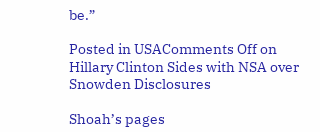be.”

Posted in USAComments Off on Hillary Clinton Sides with NSA over Snowden Disclosures

Shoah’s pages